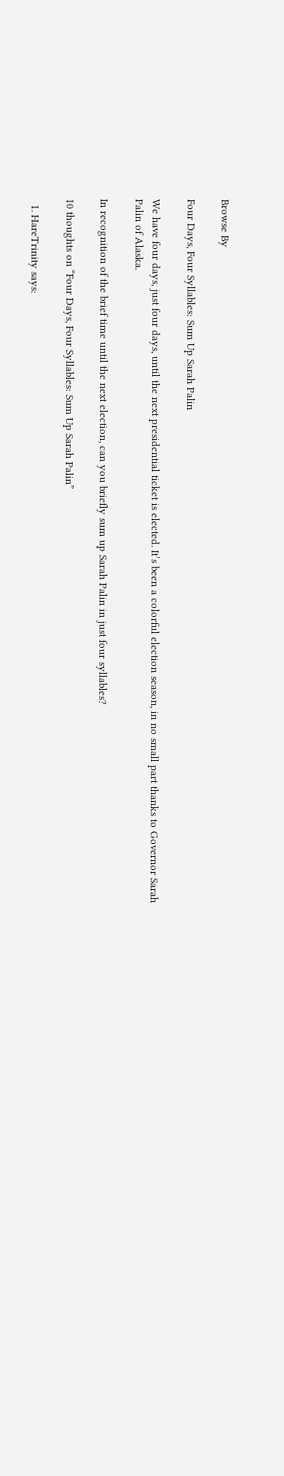Browse By

Four Days, Four Syllables: Sum Up Sarah Palin

We have four days, just four days, until the next presidential ticket is elected. It’s been a colorful election season, in no small part thanks to Governor Sarah Palin of Alaska.

In recognition of the brief time until the next election, can you briefly sum up Sarah Palin in just four syllables?

10 thoughts on “Four Days, Four Syllables: Sum Up Sarah Palin”

  1. HareTrinity says: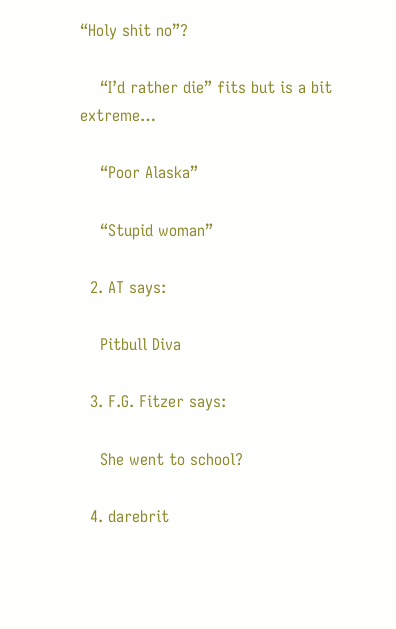“Holy shit no”?

    “I’d rather die” fits but is a bit extreme…

    “Poor Alaska”

    “Stupid woman”

  2. AT says:

    Pitbull Diva

  3. F.G. Fitzer says:

    She went to school?

  4. darebrit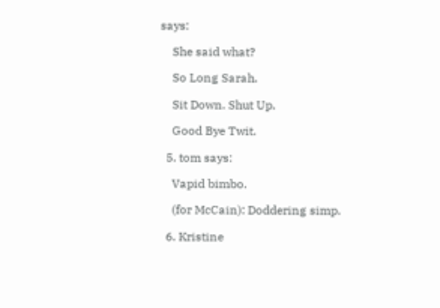says:

    She said what?

    So Long Sarah.

    Sit Down. Shut Up.

    Good Bye Twit.

  5. tom says:

    Vapid bimbo.

    (for McCain): Doddering simp.

  6. Kristine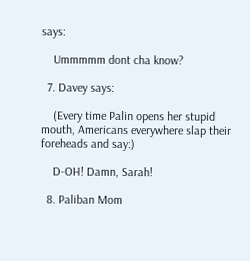says:

    Ummmmm dont cha know?

  7. Davey says:

    (Every time Palin opens her stupid mouth, Americans everywhere slap their foreheads and say:)

    D-OH! Damn, Sarah!

  8. Paliban Mom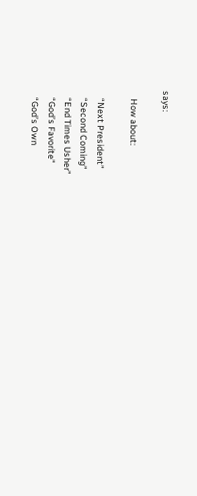says:

    How about:

    “Next President”
    “Second Coming”
    “End Times Usher”
    “God’s Favorite”
    “God’s Own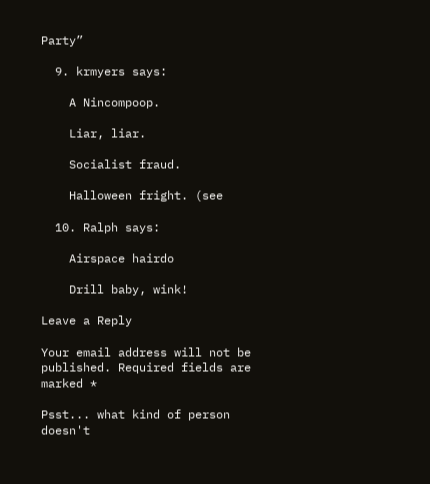Party”

  9. krmyers says:

    A Nincompoop.

    Liar, liar.

    Socialist fraud.

    Halloween fright. (see

  10. Ralph says:

    Airspace hairdo

    Drill baby, wink!

Leave a Reply

Your email address will not be published. Required fields are marked *

Psst... what kind of person doesn't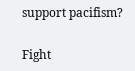support pacifism?

Fight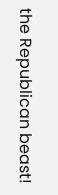the Republican beast!